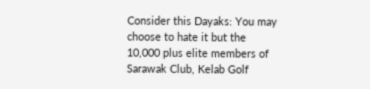Consider this Dayaks: You may choose to hate it but the 10,000 plus elite members of Sarawak Club, Kelab Golf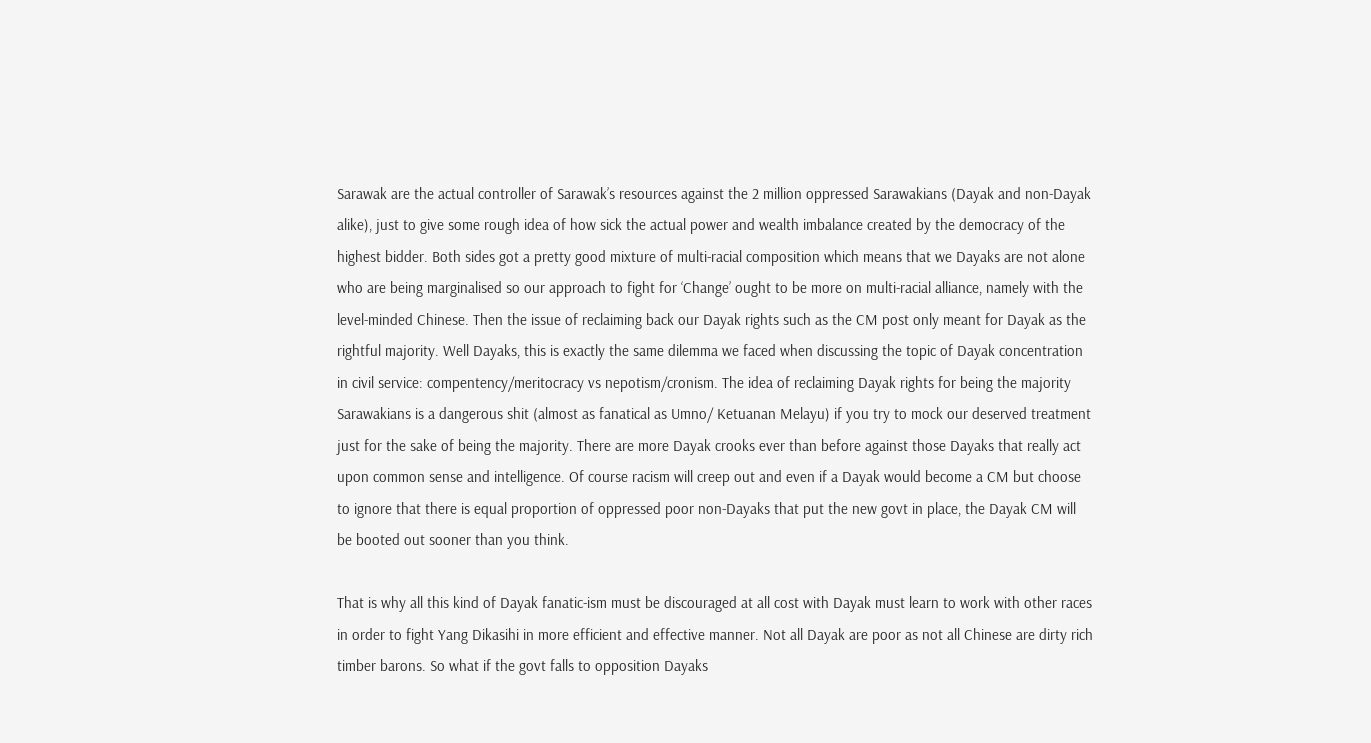Sarawak are the actual controller of Sarawak’s resources against the 2 million oppressed Sarawakians (Dayak and non-Dayak alike), just to give some rough idea of how sick the actual power and wealth imbalance created by the democracy of the highest bidder. Both sides got a pretty good mixture of multi-racial composition which means that we Dayaks are not alone who are being marginalised so our approach to fight for ‘Change’ ought to be more on multi-racial alliance, namely with the level-minded Chinese. Then the issue of reclaiming back our Dayak rights such as the CM post only meant for Dayak as the rightful majority. Well Dayaks, this is exactly the same dilemma we faced when discussing the topic of Dayak concentration in civil service: compentency/meritocracy vs nepotism/cronism. The idea of reclaiming Dayak rights for being the majority Sarawakians is a dangerous shit (almost as fanatical as Umno/ Ketuanan Melayu) if you try to mock our deserved treatment just for the sake of being the majority. There are more Dayak crooks ever than before against those Dayaks that really act upon common sense and intelligence. Of course racism will creep out and even if a Dayak would become a CM but choose to ignore that there is equal proportion of oppressed poor non-Dayaks that put the new govt in place, the Dayak CM will be booted out sooner than you think.

That is why all this kind of Dayak fanatic-ism must be discouraged at all cost with Dayak must learn to work with other races in order to fight Yang Dikasihi in more efficient and effective manner. Not all Dayak are poor as not all Chinese are dirty rich timber barons. So what if the govt falls to opposition Dayaks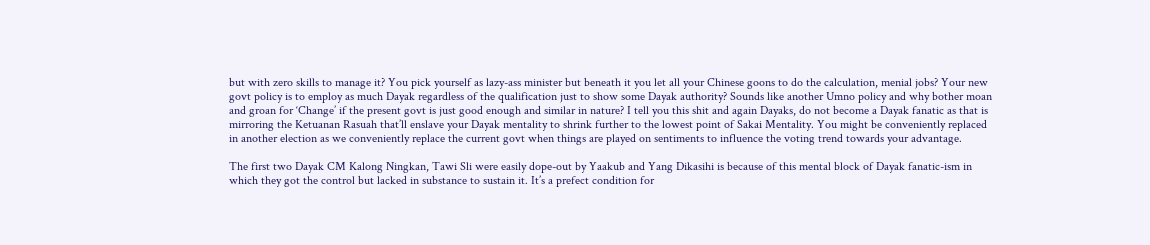but with zero skills to manage it? You pick yourself as lazy-ass minister but beneath it you let all your Chinese goons to do the calculation, menial jobs? Your new govt policy is to employ as much Dayak regardless of the qualification just to show some Dayak authority? Sounds like another Umno policy and why bother moan and groan for ‘Change’ if the present govt is just good enough and similar in nature? I tell you this shit and again Dayaks, do not become a Dayak fanatic as that is mirroring the Ketuanan Rasuah that’ll enslave your Dayak mentality to shrink further to the lowest point of Sakai Mentality. You might be conveniently replaced in another election as we conveniently replace the current govt when things are played on sentiments to influence the voting trend towards your advantage.

The first two Dayak CM Kalong Ningkan, Tawi Sli were easily dope-out by Yaakub and Yang Dikasihi is because of this mental block of Dayak fanatic-ism in which they got the control but lacked in substance to sustain it. It’s a prefect condition for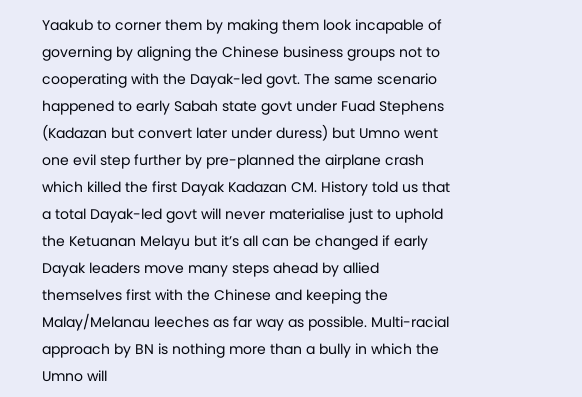Yaakub to corner them by making them look incapable of governing by aligning the Chinese business groups not to cooperating with the Dayak-led govt. The same scenario happened to early Sabah state govt under Fuad Stephens (Kadazan but convert later under duress) but Umno went one evil step further by pre-planned the airplane crash which killed the first Dayak Kadazan CM. History told us that a total Dayak-led govt will never materialise just to uphold the Ketuanan Melayu but it’s all can be changed if early Dayak leaders move many steps ahead by allied themselves first with the Chinese and keeping the Malay/Melanau leeches as far way as possible. Multi-racial approach by BN is nothing more than a bully in which the Umno will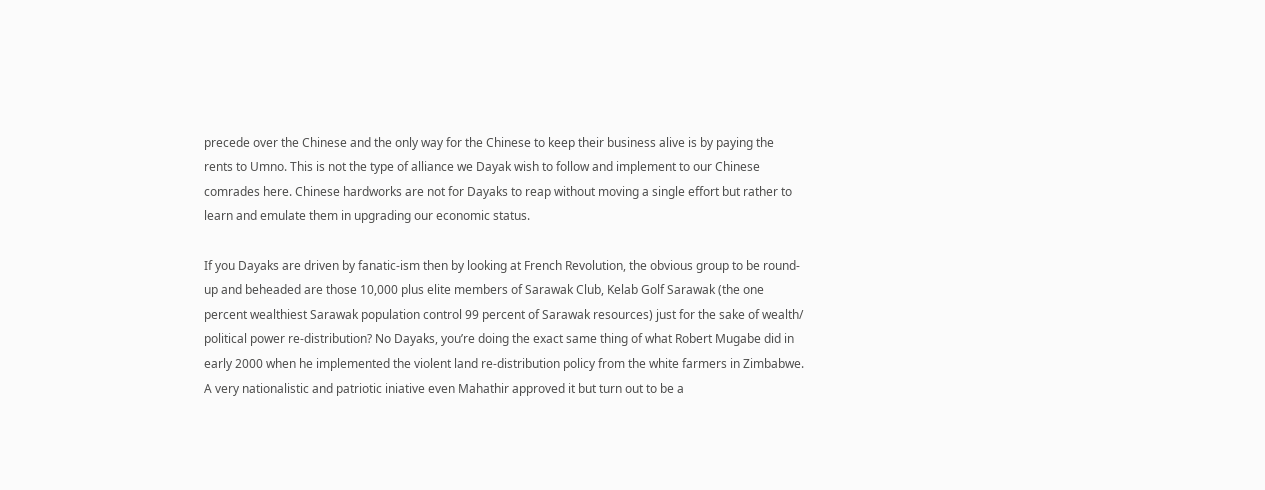precede over the Chinese and the only way for the Chinese to keep their business alive is by paying the rents to Umno. This is not the type of alliance we Dayak wish to follow and implement to our Chinese comrades here. Chinese hardworks are not for Dayaks to reap without moving a single effort but rather to learn and emulate them in upgrading our economic status.

If you Dayaks are driven by fanatic-ism then by looking at French Revolution, the obvious group to be round-up and beheaded are those 10,000 plus elite members of Sarawak Club, Kelab Golf Sarawak (the one percent wealthiest Sarawak population control 99 percent of Sarawak resources) just for the sake of wealth/ political power re-distribution? No Dayaks, you’re doing the exact same thing of what Robert Mugabe did in early 2000 when he implemented the violent land re-distribution policy from the white farmers in Zimbabwe. A very nationalistic and patriotic iniative even Mahathir approved it but turn out to be a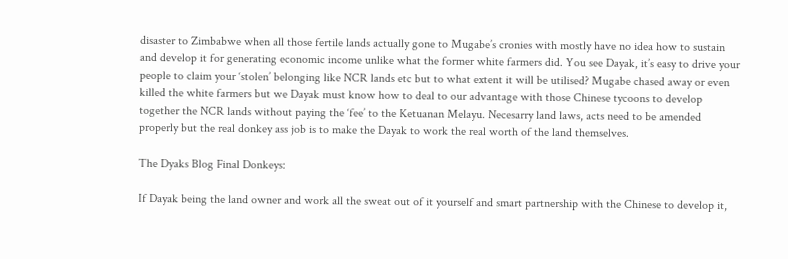disaster to Zimbabwe when all those fertile lands actually gone to Mugabe’s cronies with mostly have no idea how to sustain and develop it for generating economic income unlike what the former white farmers did. You see Dayak, it’s easy to drive your people to claim your ‘stolen’ belonging like NCR lands etc but to what extent it will be utilised? Mugabe chased away or even killed the white farmers but we Dayak must know how to deal to our advantage with those Chinese tycoons to develop together the NCR lands without paying the ‘fee’ to the Ketuanan Melayu. Necesarry land laws, acts need to be amended properly but the real donkey ass job is to make the Dayak to work the real worth of the land themselves.

The Dyaks Blog Final Donkeys:

If Dayak being the land owner and work all the sweat out of it yourself and smart partnership with the Chinese to develop it,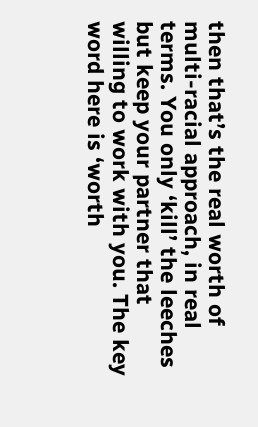then that’s the real worth of multi-racial approach, in real terms. You only ‘kill’ the leeches but keep your partner that willing to work with you. The key word here is ‘worth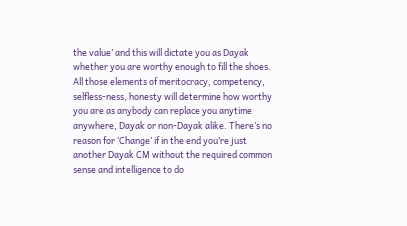the value’ and this will dictate you as Dayak whether you are worthy enough to fill the shoes. All those elements of meritocracy, competency, selfless-ness, honesty will determine how worthy you are as anybody can replace you anytime anywhere, Dayak or non-Dayak alike. There’s no reason for ‘Change’ if in the end you’re just another Dayak CM without the required common sense and intelligence to do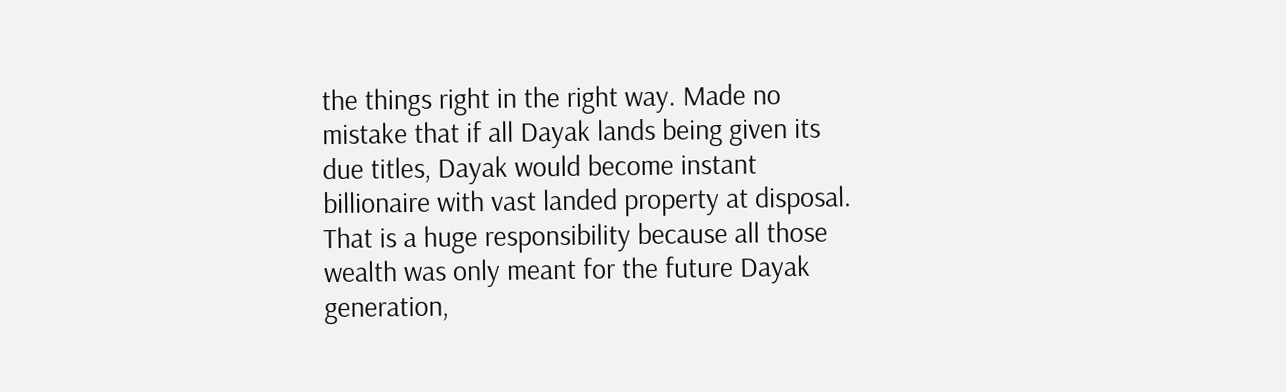the things right in the right way. Made no mistake that if all Dayak lands being given its due titles, Dayak would become instant billionaire with vast landed property at disposal. That is a huge responsibility because all those wealth was only meant for the future Dayak generation,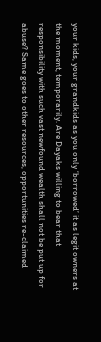your kids, your grandkids as you only ‘borrowed’ it as legit owners at the moment, temporarily. Are Dayaks willing to bear that responsibility with such vast newfound wealth shall not be put up for abuse? Same goes to other resources, opportunities re-claimed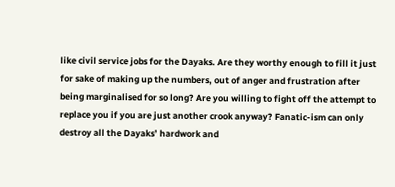like civil service jobs for the Dayaks. Are they worthy enough to fill it just for sake of making up the numbers, out of anger and frustration after being marginalised for so long? Are you willing to fight off the attempt to replace you if you are just another crook anyway? Fanatic-ism can only destroy all the Dayaks’ hardwork and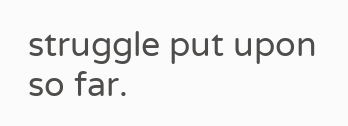struggle put upon so far.